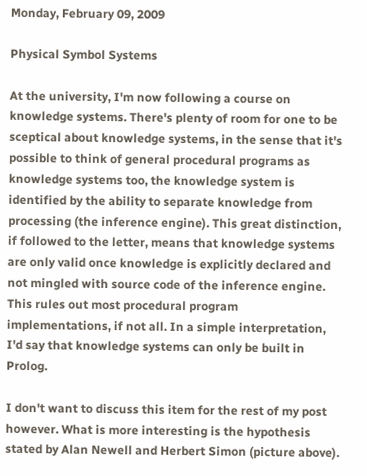Monday, February 09, 2009

Physical Symbol Systems

At the university, I'm now following a course on knowledge systems. There's plenty of room for one to be sceptical about knowledge systems, in the sense that it's possible to think of general procedural programs as knowledge systems too, the knowledge system is identified by the ability to separate knowledge from processing (the inference engine). This great distinction, if followed to the letter, means that knowledge systems are only valid once knowledge is explicitly declared and not mingled with source code of the inference engine. This rules out most procedural program implementations, if not all. In a simple interpretation, I'd say that knowledge systems can only be built in Prolog.

I don't want to discuss this item for the rest of my post however. What is more interesting is the hypothesis stated by Alan Newell and Herbert Simon (picture above).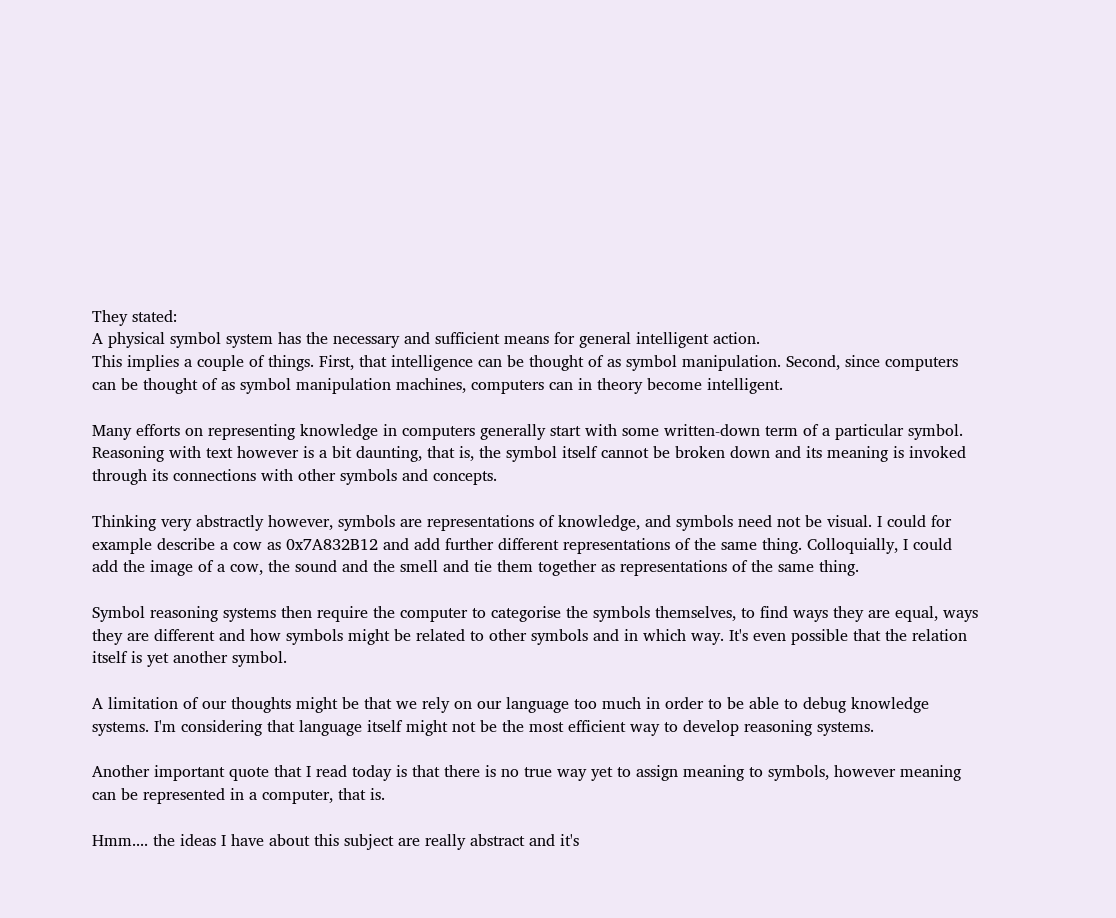They stated:
A physical symbol system has the necessary and sufficient means for general intelligent action.
This implies a couple of things. First, that intelligence can be thought of as symbol manipulation. Second, since computers can be thought of as symbol manipulation machines, computers can in theory become intelligent.

Many efforts on representing knowledge in computers generally start with some written-down term of a particular symbol. Reasoning with text however is a bit daunting, that is, the symbol itself cannot be broken down and its meaning is invoked through its connections with other symbols and concepts.

Thinking very abstractly however, symbols are representations of knowledge, and symbols need not be visual. I could for example describe a cow as 0x7A832B12 and add further different representations of the same thing. Colloquially, I could add the image of a cow, the sound and the smell and tie them together as representations of the same thing.

Symbol reasoning systems then require the computer to categorise the symbols themselves, to find ways they are equal, ways they are different and how symbols might be related to other symbols and in which way. It's even possible that the relation itself is yet another symbol.

A limitation of our thoughts might be that we rely on our language too much in order to be able to debug knowledge systems. I'm considering that language itself might not be the most efficient way to develop reasoning systems.

Another important quote that I read today is that there is no true way yet to assign meaning to symbols, however meaning can be represented in a computer, that is.

Hmm.... the ideas I have about this subject are really abstract and it's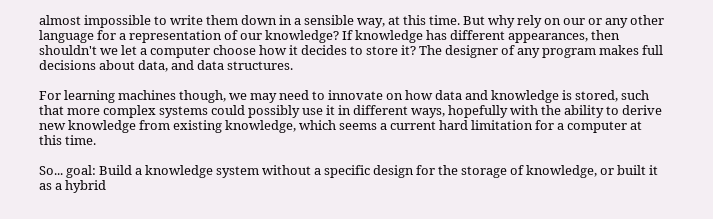almost impossible to write them down in a sensible way, at this time. But why rely on our or any other language for a representation of our knowledge? If knowledge has different appearances, then shouldn't we let a computer choose how it decides to store it? The designer of any program makes full decisions about data, and data structures.

For learning machines though, we may need to innovate on how data and knowledge is stored, such that more complex systems could possibly use it in different ways, hopefully with the ability to derive new knowledge from existing knowledge, which seems a current hard limitation for a computer at this time.

So... goal: Build a knowledge system without a specific design for the storage of knowledge, or built it as a hybrid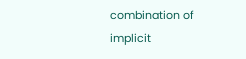combination of implicit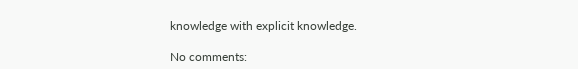knowledge with explicit knowledge.

No comments: